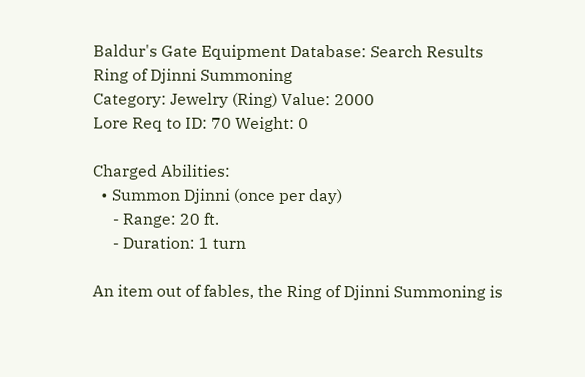Baldur's Gate Equipment Database: Search Results
Ring of Djinni Summoning
Category: Jewelry (Ring) Value: 2000
Lore Req to ID: 70 Weight: 0

Charged Abilities:
  • Summon Djinni (once per day)
     - Range: 20 ft.
     - Duration: 1 turn

An item out of fables, the Ring of Djinni Summoning is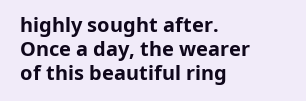highly sought after. Once a day, the wearer of this beautiful ring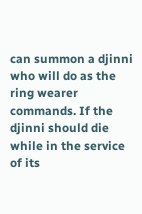can summon a djinni who will do as the ring wearer commands. If the djinni should die while in the service of its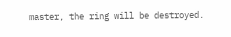master, the ring will be destroyed.